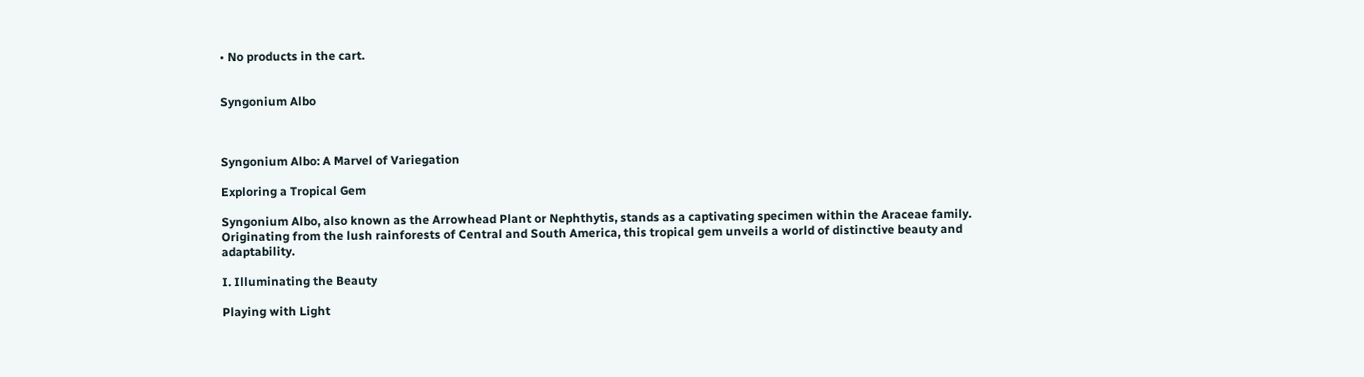• No products in the cart.


Syngonium Albo



Syngonium Albo: A Marvel of Variegation

Exploring a Tropical Gem

Syngonium Albo, also known as the Arrowhead Plant or Nephthytis, stands as a captivating specimen within the Araceae family. Originating from the lush rainforests of Central and South America, this tropical gem unveils a world of distinctive beauty and adaptability.

I. Illuminating the Beauty

Playing with Light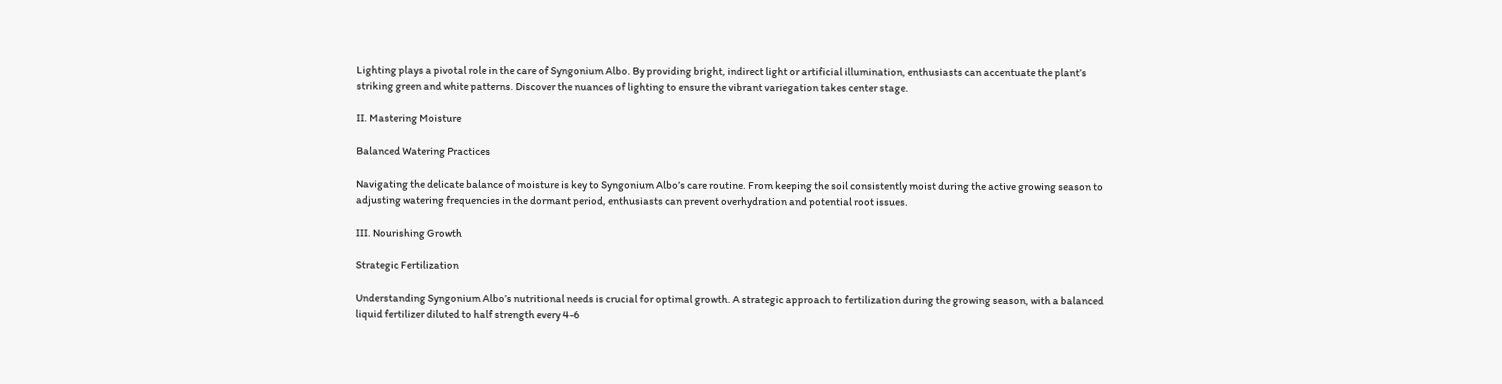Lighting plays a pivotal role in the care of Syngonium Albo. By providing bright, indirect light or artificial illumination, enthusiasts can accentuate the plant’s striking green and white patterns. Discover the nuances of lighting to ensure the vibrant variegation takes center stage.

II. Mastering Moisture

Balanced Watering Practices

Navigating the delicate balance of moisture is key to Syngonium Albo’s care routine. From keeping the soil consistently moist during the active growing season to adjusting watering frequencies in the dormant period, enthusiasts can prevent overhydration and potential root issues.

III. Nourishing Growth

Strategic Fertilization

Understanding Syngonium Albo’s nutritional needs is crucial for optimal growth. A strategic approach to fertilization during the growing season, with a balanced liquid fertilizer diluted to half strength every 4-6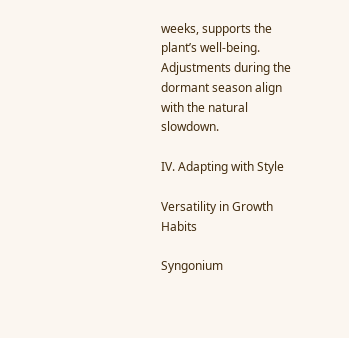weeks, supports the plant’s well-being. Adjustments during the dormant season align with the natural slowdown.

IV. Adapting with Style

Versatility in Growth Habits

Syngonium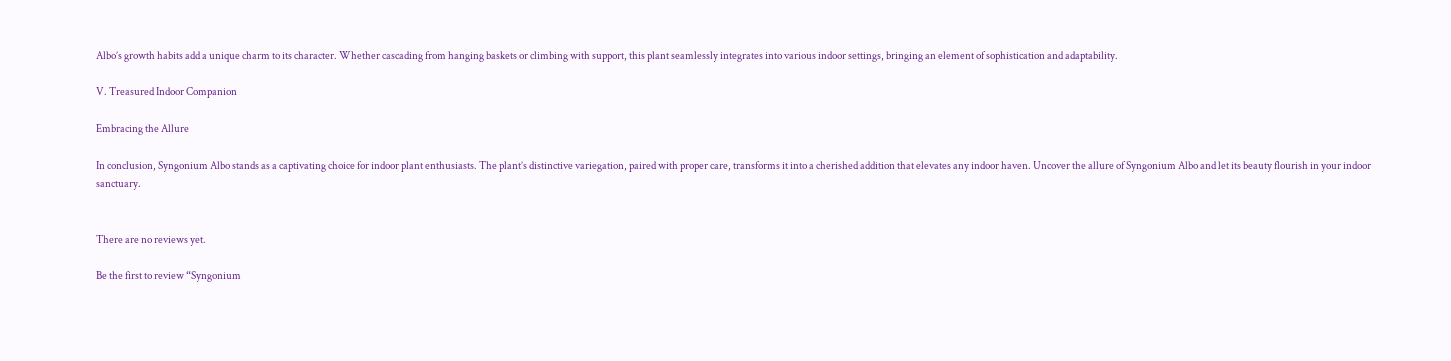Albo’s growth habits add a unique charm to its character. Whether cascading from hanging baskets or climbing with support, this plant seamlessly integrates into various indoor settings, bringing an element of sophistication and adaptability.

V. Treasured Indoor Companion

Embracing the Allure

In conclusion, Syngonium Albo stands as a captivating choice for indoor plant enthusiasts. The plant’s distinctive variegation, paired with proper care, transforms it into a cherished addition that elevates any indoor haven. Uncover the allure of Syngonium Albo and let its beauty flourish in your indoor sanctuary.


There are no reviews yet.

Be the first to review “Syngonium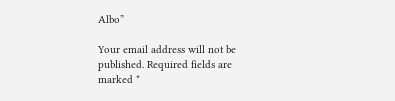Albo”

Your email address will not be published. Required fields are marked *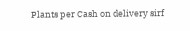Plants per Cash on delivery sirf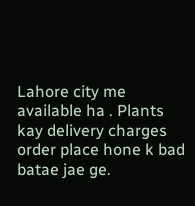Lahore city me available ha . Plants kay delivery charges order place hone k bad batae jae ge.